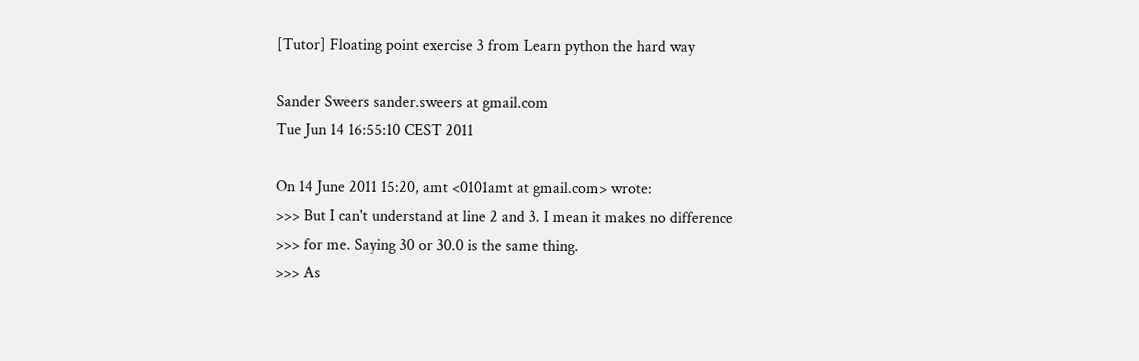[Tutor] Floating point exercise 3 from Learn python the hard way

Sander Sweers sander.sweers at gmail.com
Tue Jun 14 16:55:10 CEST 2011

On 14 June 2011 15:20, amt <0101amt at gmail.com> wrote:
>>> But I can't understand at line 2 and 3. I mean it makes no difference
>>> for me. Saying 30 or 30.0 is the same thing.
>>> As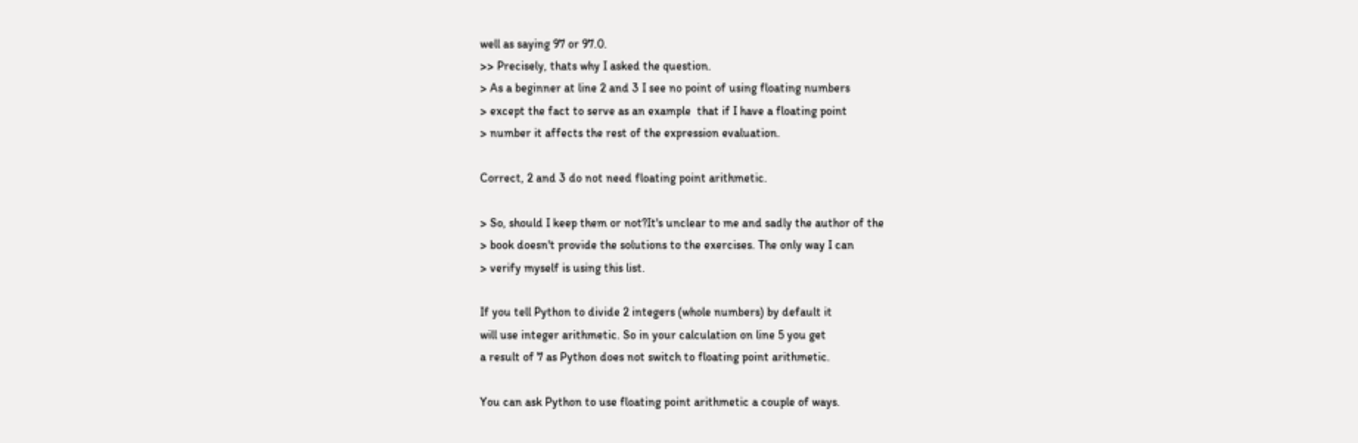well as saying 97 or 97.0.
>> Precisely, thats why I asked the question.
> As a beginner at line 2 and 3 I see no point of using floating numbers
> except the fact to serve as an example  that if I have a floating point
> number it affects the rest of the expression evaluation.

Correct, 2 and 3 do not need floating point arithmetic.

> So, should I keep them or not?It's unclear to me and sadly the author of the
> book doesn't provide the solutions to the exercises. The only way I can
> verify myself is using this list.

If you tell Python to divide 2 integers (whole numbers) by default it
will use integer arithmetic. So in your calculation on line 5 you get
a result of 7 as Python does not switch to floating point arithmetic.

You can ask Python to use floating point arithmetic a couple of ways.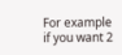For example if you want 2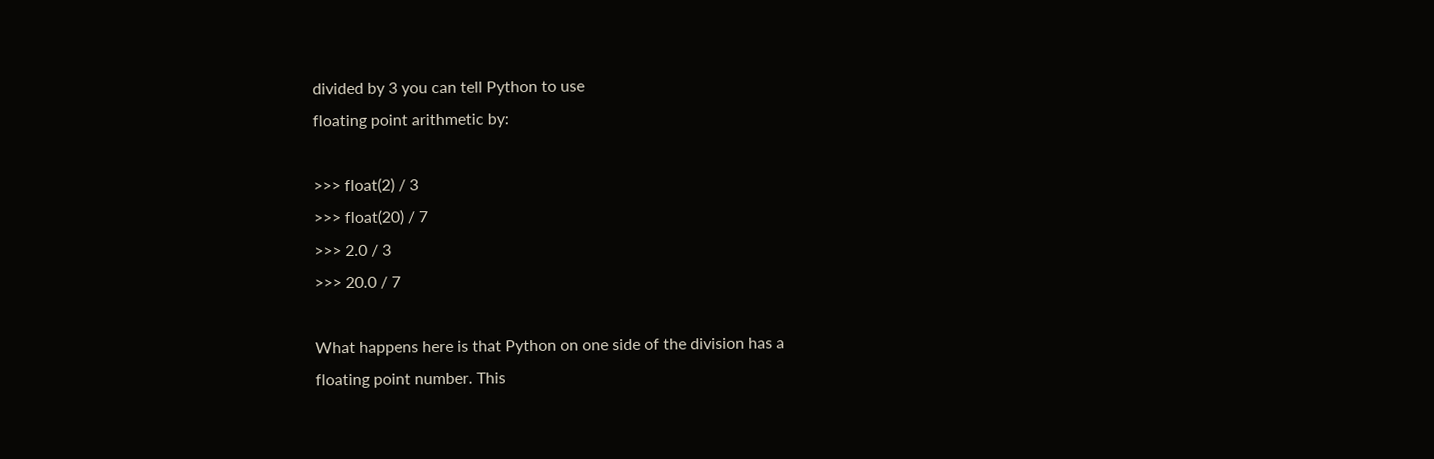divided by 3 you can tell Python to use
floating point arithmetic by:

>>> float(2) / 3
>>> float(20) / 7
>>> 2.0 / 3
>>> 20.0 / 7

What happens here is that Python on one side of the division has a
floating point number. This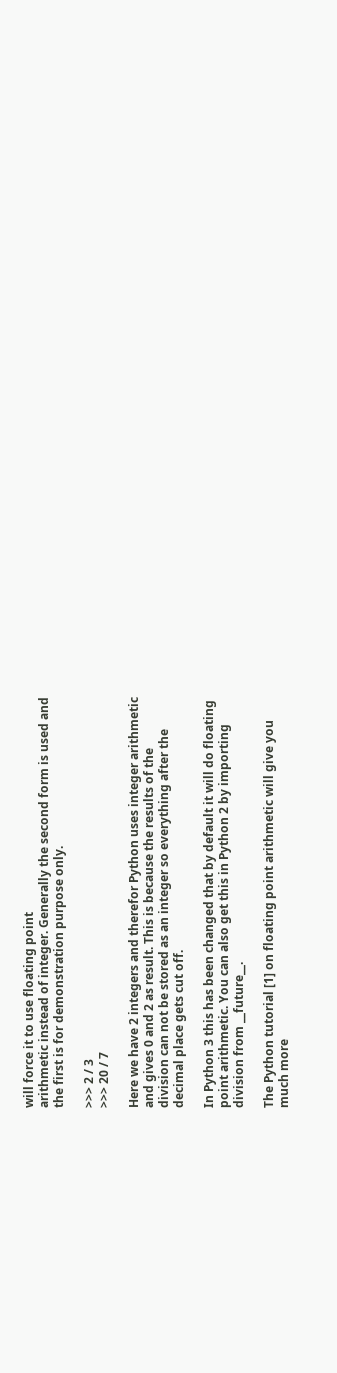will force it to use floating point
arithmetic instead of integer. Generally the second form is used and
the first is for demonstration purpose only.

>>> 2 / 3
>>> 20 / 7

Here we have 2 integers and therefor Python uses integer arithmetic
and gives 0 and 2 as result. This is because the results of the
division can not be stored as an integer so everything after the
decimal place gets cut off.

In Python 3 this has been changed that by default it will do floating
point arithmetic. You can also get this in Python 2 by importing
division from __future__.

The Python tutorial [1] on floating point arithmetic will give you
much more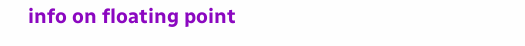info on floating point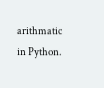arithmatic in Python.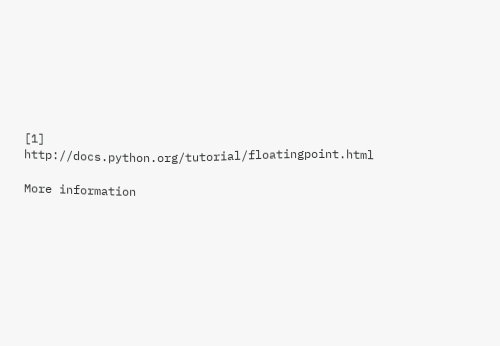[1] http://docs.python.org/tutorial/floatingpoint.html

More information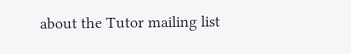about the Tutor mailing list